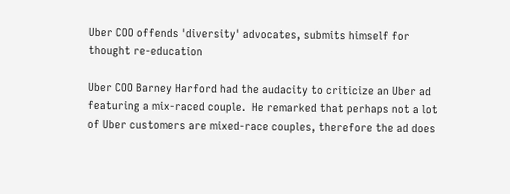Uber COO offends 'diversity' advocates, submits himself for thought re-education

Uber COO Barney Harford had the audacity to criticize an Uber ad featuring a mix-raced couple.  He remarked that perhaps not a lot of Uber customers are mixed-race couples, therefore the ad does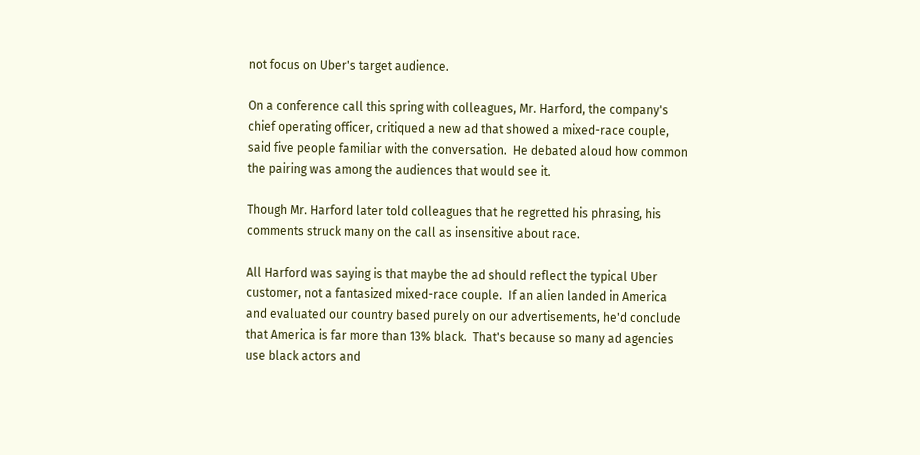not focus on Uber's target audience.

On a conference call this spring with colleagues, Mr. Harford, the company's chief operating officer, critiqued a new ad that showed a mixed-race couple, said five people familiar with the conversation.  He debated aloud how common the pairing was among the audiences that would see it.

Though Mr. Harford later told colleagues that he regretted his phrasing, his comments struck many on the call as insensitive about race.

All Harford was saying is that maybe the ad should reflect the typical Uber customer, not a fantasized mixed-race couple.  If an alien landed in America and evaluated our country based purely on our advertisements, he'd conclude that America is far more than 13% black.  That's because so many ad agencies use black actors and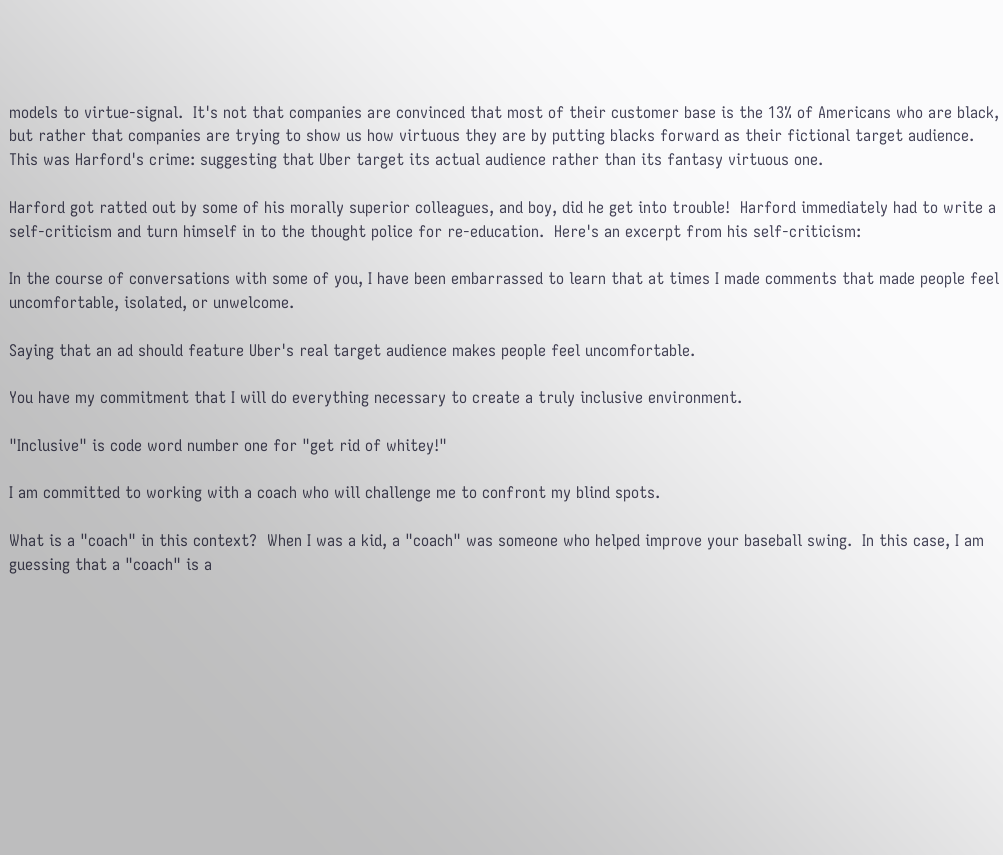models to virtue-signal.  It's not that companies are convinced that most of their customer base is the 13% of Americans who are black, but rather that companies are trying to show us how virtuous they are by putting blacks forward as their fictional target audience.  This was Harford's crime: suggesting that Uber target its actual audience rather than its fantasy virtuous one.

Harford got ratted out by some of his morally superior colleagues, and boy, did he get into trouble!  Harford immediately had to write a self-criticism and turn himself in to the thought police for re-education.  Here's an excerpt from his self-criticism:

In the course of conversations with some of you, I have been embarrassed to learn that at times I made comments that made people feel uncomfortable, isolated, or unwelcome.

Saying that an ad should feature Uber's real target audience makes people feel uncomfortable.

You have my commitment that I will do everything necessary to create a truly inclusive environment.

"Inclusive" is code word number one for "get rid of whitey!"

I am committed to working with a coach who will challenge me to confront my blind spots.

What is a "coach" in this context?  When I was a kid, a "coach" was someone who helped improve your baseball swing.  In this case, I am guessing that a "coach" is a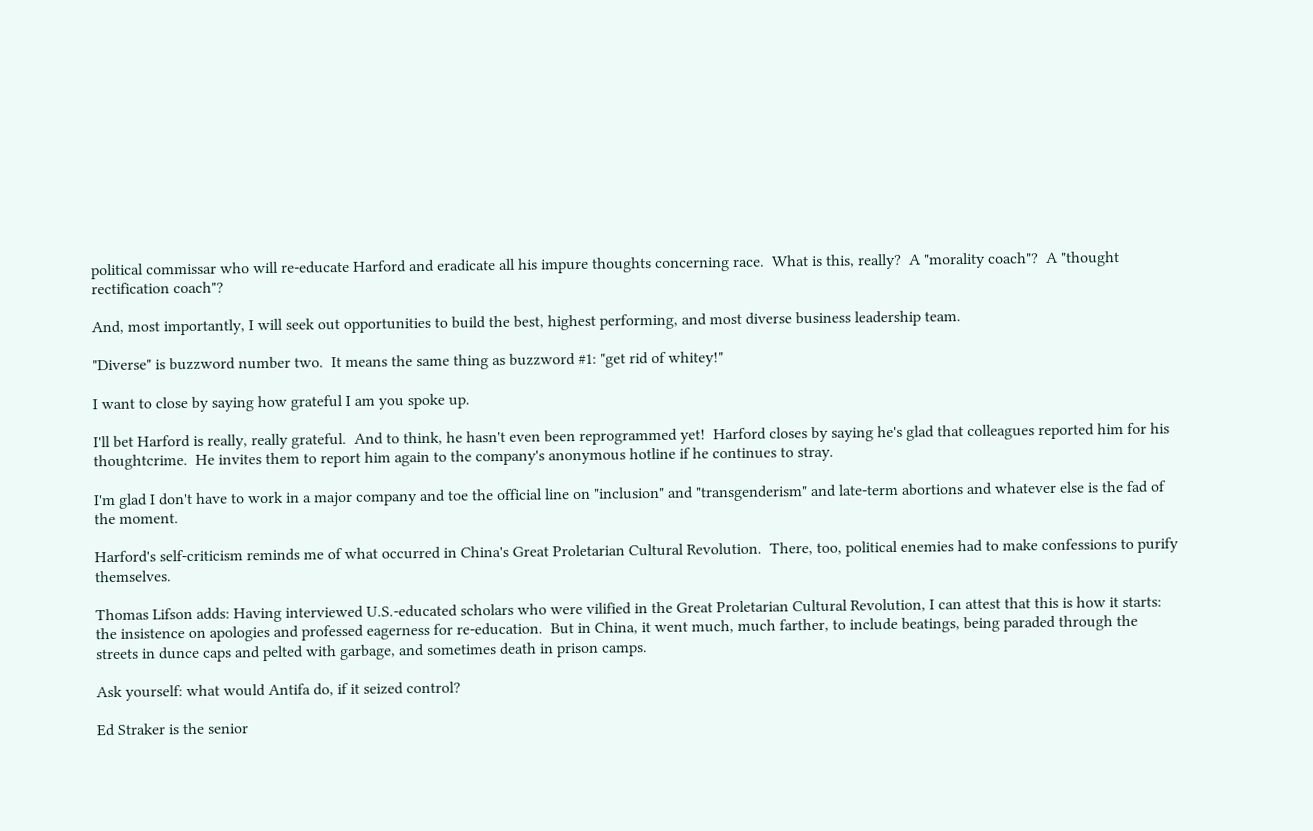political commissar who will re-educate Harford and eradicate all his impure thoughts concerning race.  What is this, really?  A "morality coach"?  A "thought rectification coach"?

And, most importantly, I will seek out opportunities to build the best, highest performing, and most diverse business leadership team.

"Diverse" is buzzword number two.  It means the same thing as buzzword #1: "get rid of whitey!"

I want to close by saying how grateful I am you spoke up.

I'll bet Harford is really, really grateful.  And to think, he hasn't even been reprogrammed yet!  Harford closes by saying he's glad that colleagues reported him for his thoughtcrime.  He invites them to report him again to the company's anonymous hotline if he continues to stray.

I'm glad I don't have to work in a major company and toe the official line on "inclusion" and "transgenderism" and late-term abortions and whatever else is the fad of the moment.

Harford's self-criticism reminds me of what occurred in China's Great Proletarian Cultural Revolution.  There, too, political enemies had to make confessions to purify themselves.

Thomas Lifson adds: Having interviewed U.S.-educated scholars who were vilified in the Great Proletarian Cultural Revolution, I can attest that this is how it starts: the insistence on apologies and professed eagerness for re-education.  But in China, it went much, much farther, to include beatings, being paraded through the streets in dunce caps and pelted with garbage, and sometimes death in prison camps.

Ask yourself: what would Antifa do, if it seized control?

Ed Straker is the senior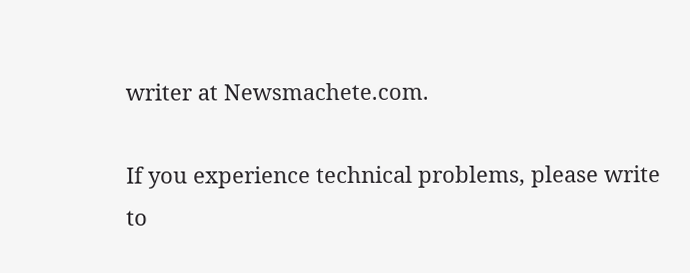writer at Newsmachete.com.

If you experience technical problems, please write to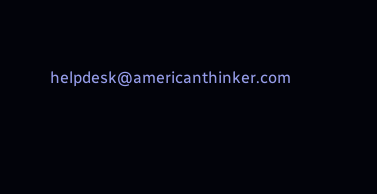helpdesk@americanthinker.com